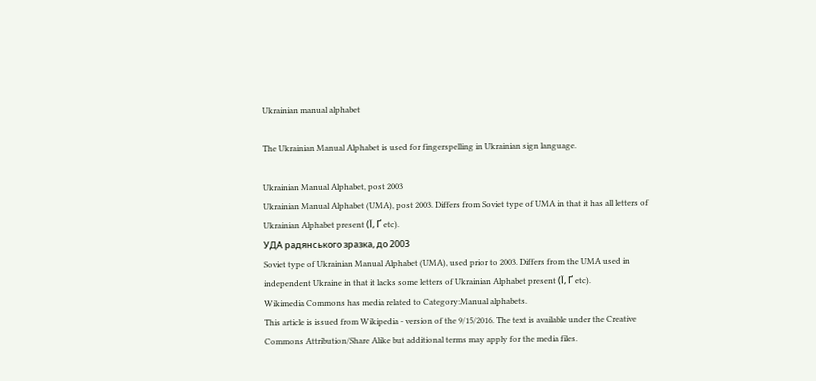Ukrainian manual alphabet

The Ukrainian Manual Alphabet is used for fingerspelling in Ukrainian sign language.

Ukrainian Manual Alphabet, post 2003
Ukrainian Manual Alphabet (UMA), post 2003. Differs from Soviet type of UMA in that it has all letters of Ukrainian Alphabet present (Ї, Ґ etc).
УДА радянського зразка, до 2003
Soviet type of Ukrainian Manual Alphabet (UMA), used prior to 2003. Differs from the UMA used in independent Ukraine in that it lacks some letters of Ukrainian Alphabet present (Ї, Ґ etc).
Wikimedia Commons has media related to Category:Manual alphabets.
This article is issued from Wikipedia - version of the 9/15/2016. The text is available under the Creative Commons Attribution/Share Alike but additional terms may apply for the media files.